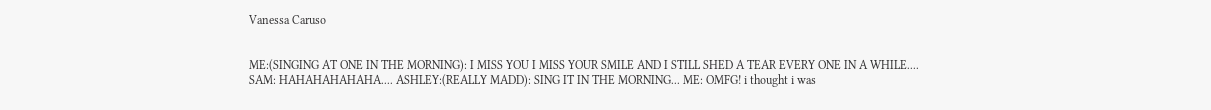Vanessa Caruso


ME:(SINGING AT ONE IN THE MORNING): I MISS YOU I MISS YOUR SMILE AND I STILL SHED A TEAR EVERY ONE IN A WHILE.... SAM: HAHAHAHAHAHA.... ASHLEY:(REALLY MADD): SING IT IN THE MORNING... ME: OMFG! i thought i was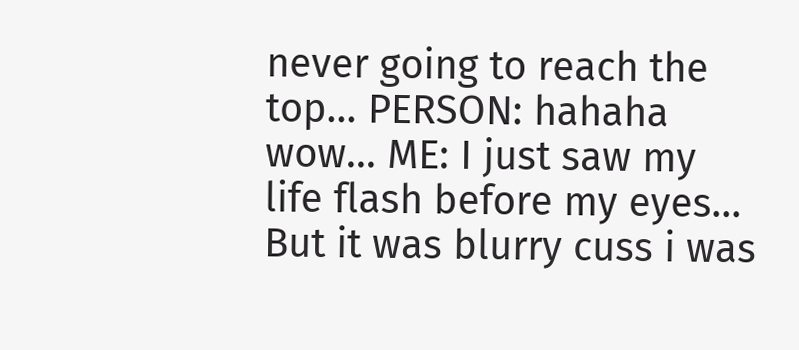never going to reach the top... PERSON: hahaha wow... ME: I just saw my life flash before my eyes... But it was blurry cuss i was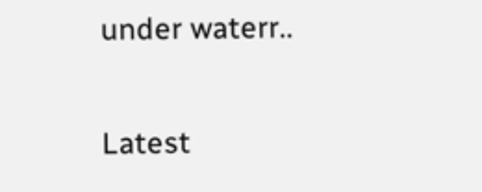under waterr..

Latest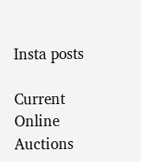Insta posts

Current Online Auctions